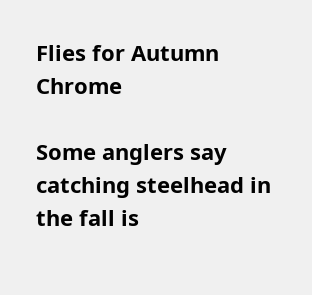Flies for Autumn Chrome

Some anglers say catching steelhead in the fall is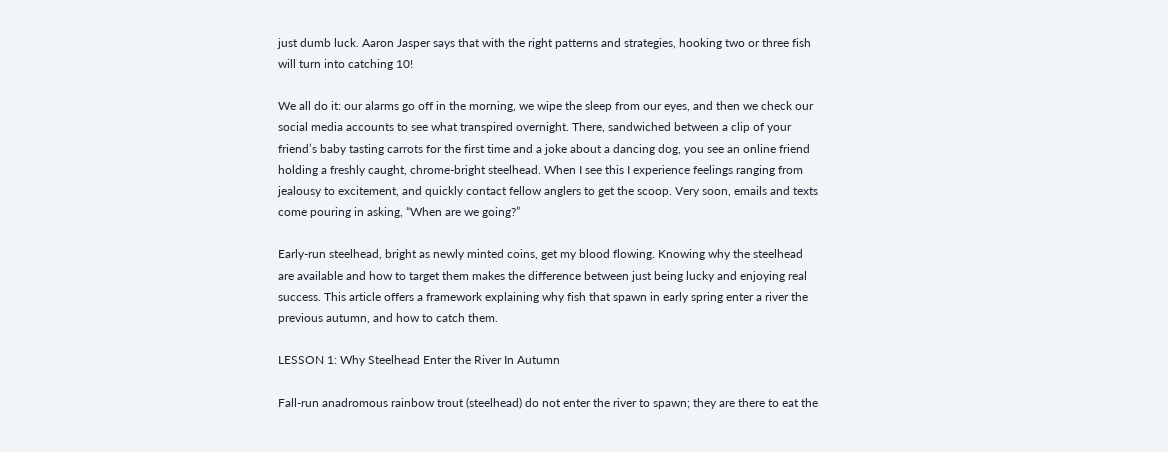just dumb luck. Aaron Jasper says that with the right patterns and strategies, hooking two or three fish will turn into catching 10!

We all do it: our alarms go off in the morning, we wipe the sleep from our eyes, and then we check our social media accounts to see what transpired overnight. There, sandwiched between a clip of your friend’s baby tasting carrots for the first time and a joke about a dancing dog, you see an online friend holding a freshly caught, chrome-bright steelhead. When I see this I experience feelings ranging from jealousy to excitement, and quickly contact fellow anglers to get the scoop. Very soon, emails and texts come pouring in asking, “When are we going?”

Early-run steelhead, bright as newly minted coins, get my blood flowing. Knowing why the steelhead are available and how to target them makes the difference between just being lucky and enjoying real success. This article offers a framework explaining why fish that spawn in early spring enter a river the previous autumn, and how to catch them.

LESSON 1: Why Steelhead Enter the River In Autumn

Fall-run anadromous rainbow trout (steelhead) do not enter the river to spawn; they are there to eat the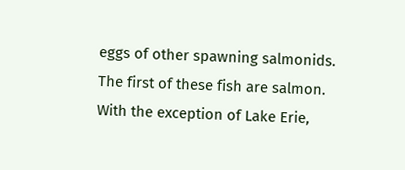eggs of other spawning salmonids. The first of these fish are salmon. With the exception of Lake Erie,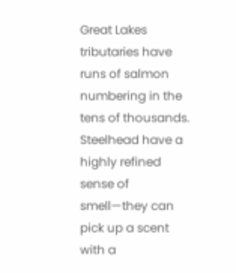Great Lakes tributaries have runs of salmon numbering in the tens of thousands. Steelhead have a highly refined sense of smell—they can pick up a scent with a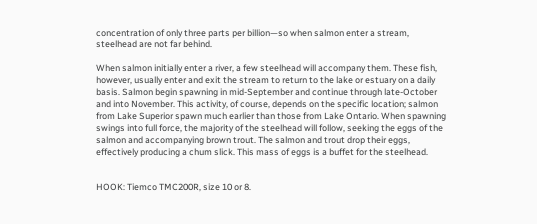concentration of only three parts per billion—so when salmon enter a stream, steelhead are not far behind.

When salmon initially enter a river, a few steelhead will accompany them. These fish, however, usually enter and exit the stream to return to the lake or estuary on a daily basis. Salmon begin spawning in mid-September and continue through late-October and into November. This activity, of course, depends on the specific location; salmon from Lake Superior spawn much earlier than those from Lake Ontario. When spawning swings into full force, the majority of the steelhead will follow, seeking the eggs of the salmon and accompanying brown trout. The salmon and trout drop their eggs, effectively producing a chum slick. This mass of eggs is a buffet for the steelhead.


HOOK: Tiemco TMC200R, size 10 or 8.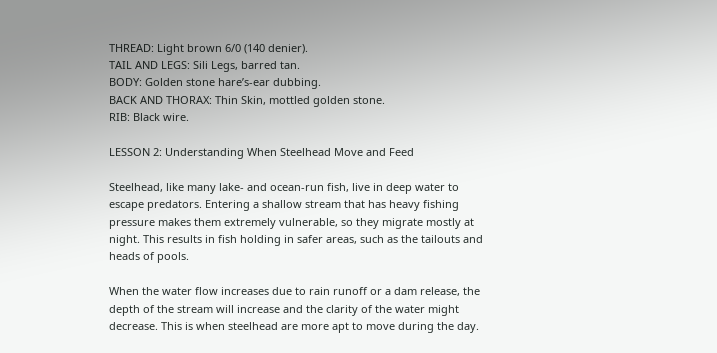THREAD: Light brown 6/0 (140 denier).
TAIL AND LEGS: Sili Legs, barred tan.
BODY: Golden stone hare’s-ear dubbing.
BACK AND THORAX: Thin Skin, mottled golden stone.
RIB: Black wire.

LESSON 2: Understanding When Steelhead Move and Feed

Steelhead, like many lake- and ocean-run fish, live in deep water to escape predators. Entering a shallow stream that has heavy fishing pressure makes them extremely vulnerable, so they migrate mostly at night. This results in fish holding in safer areas, such as the tailouts and heads of pools.

When the water flow increases due to rain runoff or a dam release, the depth of the stream will increase and the clarity of the water might decrease. This is when steelhead are more apt to move during the day.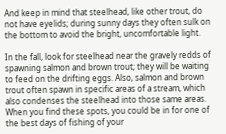And keep in mind that steelhead, like other trout, do not have eyelids; during sunny days they often sulk on the bottom to avoid the bright, uncomfortable light.

In the fall, look for steelhead near the gravely redds of spawning salmon and brown trout; they will be waiting to feed on the drifting eggs. Also, salmon and brown trout often spawn in specific areas of a stream, which also condenses the steelhead into those same areas. When you find these spots, you could be in for one of the best days of fishing of your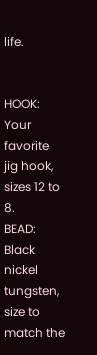life.


HOOK: Your favorite jig hook, sizes 12 to 8.
BEAD: Black nickel tungsten, size to match the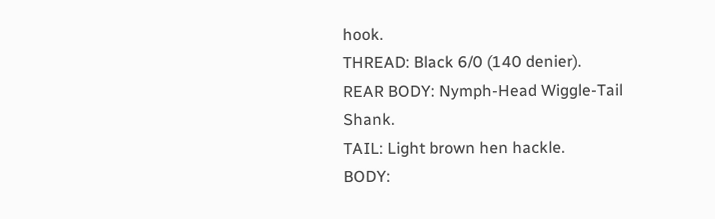hook.
THREAD: Black 6/0 (140 denier).
REAR BODY: Nymph-Head Wiggle-Tail Shank.
TAIL: Light brown hen hackle.
BODY: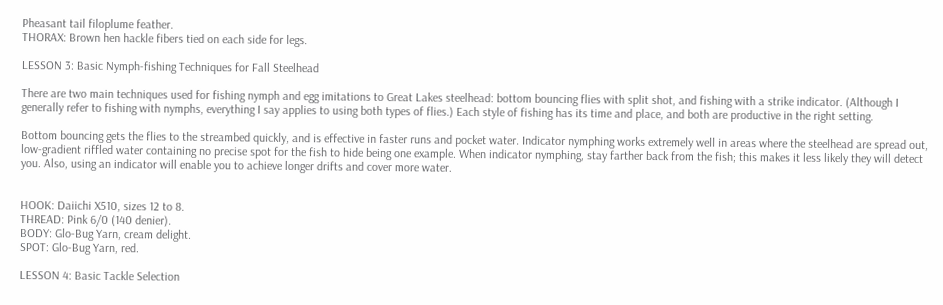Pheasant tail filoplume feather.
THORAX: Brown hen hackle fibers tied on each side for legs.

LESSON 3: Basic Nymph-fishing Techniques for Fall Steelhead

There are two main techniques used for fishing nymph and egg imitations to Great Lakes steelhead: bottom bouncing flies with split shot, and fishing with a strike indicator. (Although I generally refer to fishing with nymphs, everything I say applies to using both types of flies.) Each style of fishing has its time and place, and both are productive in the right setting.

Bottom bouncing gets the flies to the streambed quickly, and is effective in faster runs and pocket water. Indicator nymphing works extremely well in areas where the steelhead are spread out, low-gradient riffled water containing no precise spot for the fish to hide being one example. When indicator nymphing, stay farther back from the fish; this makes it less likely they will detect you. Also, using an indicator will enable you to achieve longer drifts and cover more water.


HOOK: Daiichi X510, sizes 12 to 8.
THREAD: Pink 6/0 (140 denier).
BODY: Glo-Bug Yarn, cream delight.
SPOT: Glo-Bug Yarn, red.

LESSON 4: Basic Tackle Selection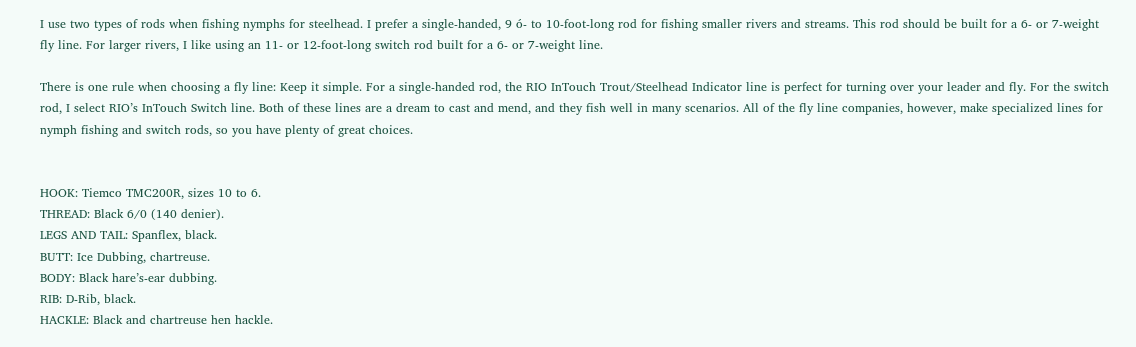I use two types of rods when fishing nymphs for steelhead. I prefer a single-handed, 9 ó- to 10-foot-long rod for fishing smaller rivers and streams. This rod should be built for a 6- or 7-weight fly line. For larger rivers, I like using an 11- or 12-foot-long switch rod built for a 6- or 7-weight line.

There is one rule when choosing a fly line: Keep it simple. For a single-handed rod, the RIO InTouch Trout/Steelhead Indicator line is perfect for turning over your leader and fly. For the switch rod, I select RIO’s InTouch Switch line. Both of these lines are a dream to cast and mend, and they fish well in many scenarios. All of the fly line companies, however, make specialized lines for nymph fishing and switch rods, so you have plenty of great choices.


HOOK: Tiemco TMC200R, sizes 10 to 6.
THREAD: Black 6/0 (140 denier).
LEGS AND TAIL: Spanflex, black.
BUTT: Ice Dubbing, chartreuse.
BODY: Black hare’s-ear dubbing.
RIB: D-Rib, black.
HACKLE: Black and chartreuse hen hackle.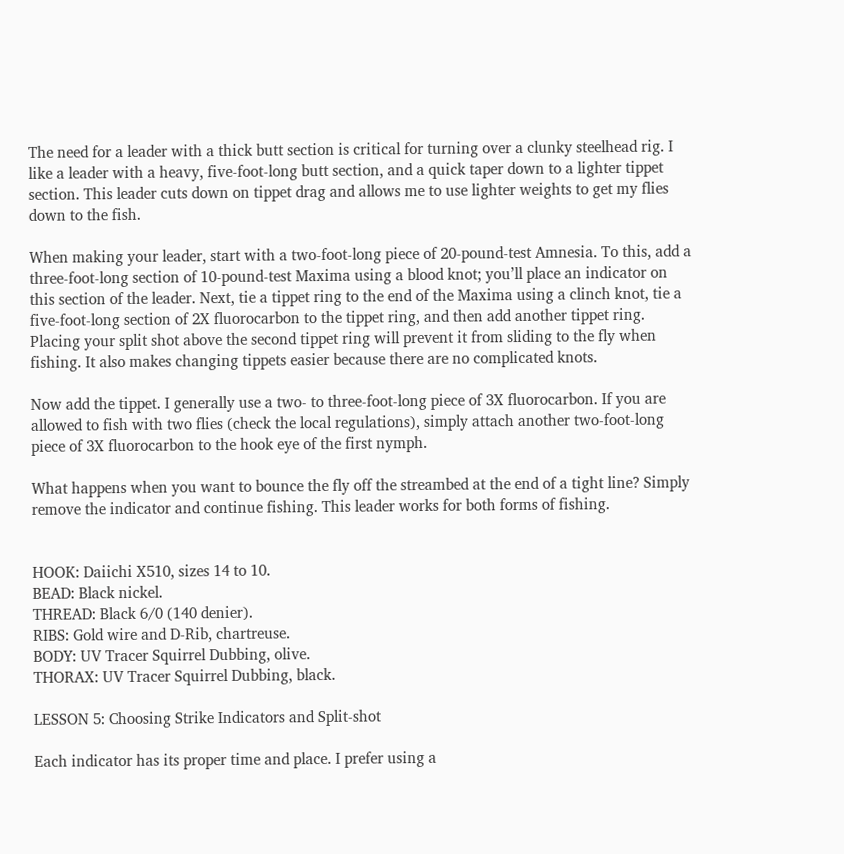The need for a leader with a thick butt section is critical for turning over a clunky steelhead rig. I like a leader with a heavy, five-foot-long butt section, and a quick taper down to a lighter tippet section. This leader cuts down on tippet drag and allows me to use lighter weights to get my flies down to the fish.

When making your leader, start with a two-foot-long piece of 20-pound-test Amnesia. To this, add a three-foot-long section of 10-pound-test Maxima using a blood knot; you’ll place an indicator on this section of the leader. Next, tie a tippet ring to the end of the Maxima using a clinch knot, tie a five-foot-long section of 2X fluorocarbon to the tippet ring, and then add another tippet ring. Placing your split shot above the second tippet ring will prevent it from sliding to the fly when fishing. It also makes changing tippets easier because there are no complicated knots.

Now add the tippet. I generally use a two- to three-foot-long piece of 3X fluorocarbon. If you are allowed to fish with two flies (check the local regulations), simply attach another two-foot-long piece of 3X fluorocarbon to the hook eye of the first nymph.

What happens when you want to bounce the fly off the streambed at the end of a tight line? Simply remove the indicator and continue fishing. This leader works for both forms of fishing.


HOOK: Daiichi X510, sizes 14 to 10.
BEAD: Black nickel.
THREAD: Black 6/0 (140 denier).
RIBS: Gold wire and D-Rib, chartreuse.
BODY: UV Tracer Squirrel Dubbing, olive.
THORAX: UV Tracer Squirrel Dubbing, black.

LESSON 5: Choosing Strike Indicators and Split-shot

Each indicator has its proper time and place. I prefer using a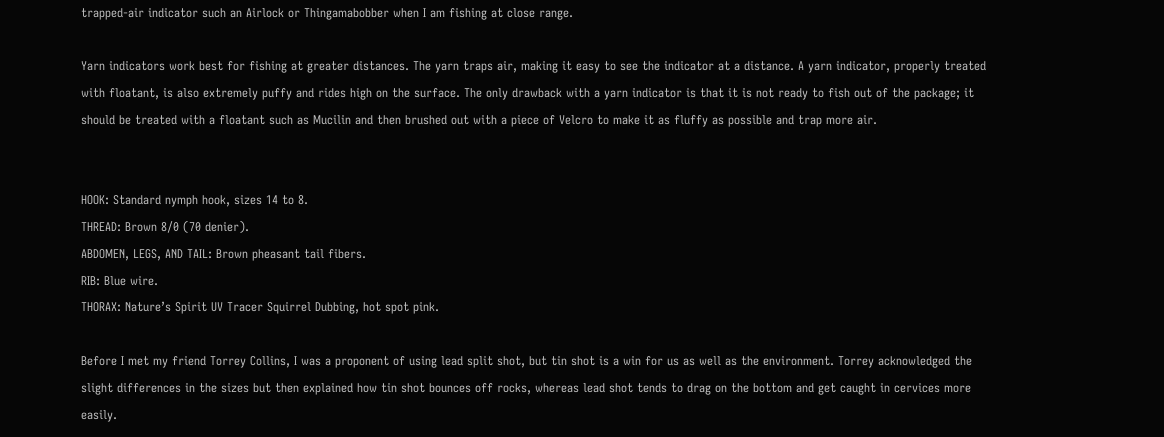trapped-air indicator such an Airlock or Thingamabobber when I am fishing at close range.

Yarn indicators work best for fishing at greater distances. The yarn traps air, making it easy to see the indicator at a distance. A yarn indicator, properly treated with floatant, is also extremely puffy and rides high on the surface. The only drawback with a yarn indicator is that it is not ready to fish out of the package; it should be treated with a floatant such as Mucilin and then brushed out with a piece of Velcro to make it as fluffy as possible and trap more air.


HOOK: Standard nymph hook, sizes 14 to 8.
THREAD: Brown 8/0 (70 denier).
ABDOMEN, LEGS, AND TAIL: Brown pheasant tail fibers.
RIB: Blue wire.
THORAX: Nature’s Spirit UV Tracer Squirrel Dubbing, hot spot pink.

Before I met my friend Torrey Collins, I was a proponent of using lead split shot, but tin shot is a win for us as well as the environment. Torrey acknowledged the slight differences in the sizes but then explained how tin shot bounces off rocks, whereas lead shot tends to drag on the bottom and get caught in cervices more easily.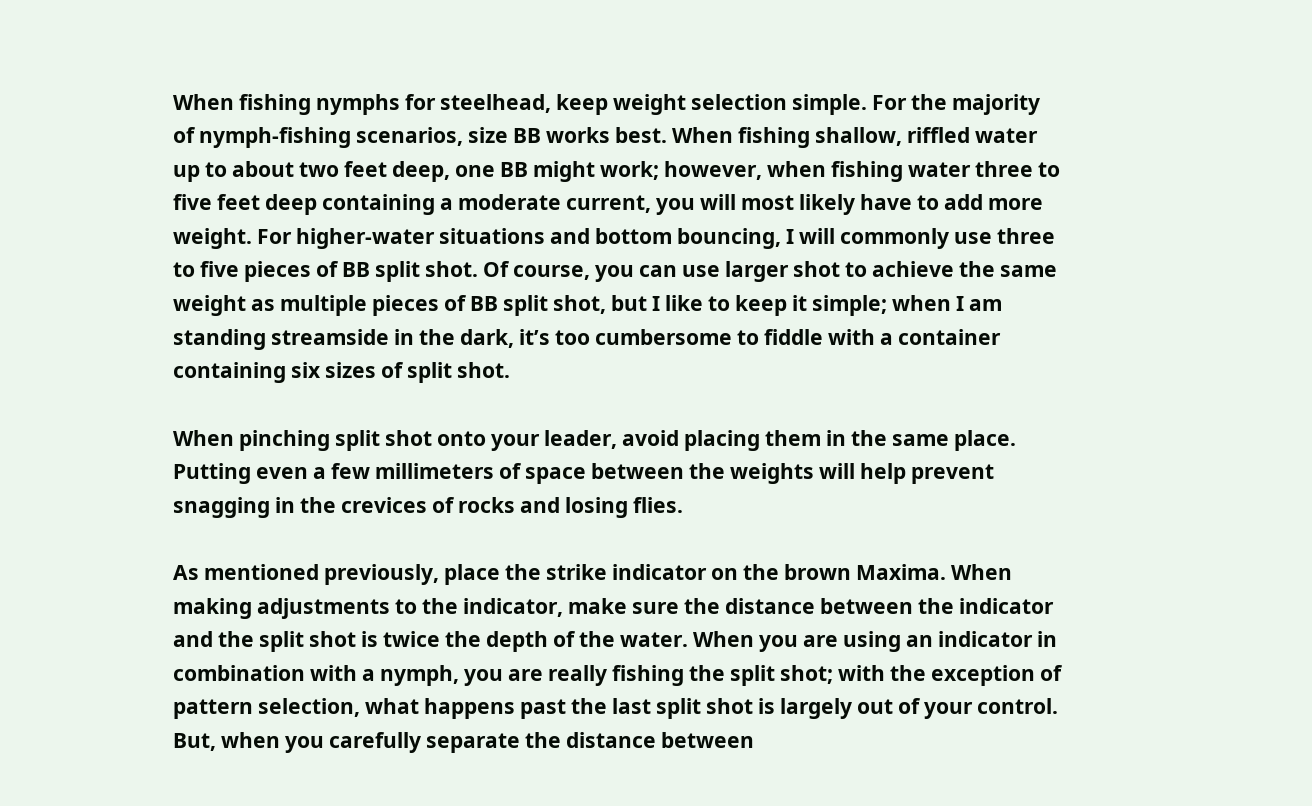When fishing nymphs for steelhead, keep weight selection simple. For the majority of nymph-fishing scenarios, size BB works best. When fishing shallow, riffled water up to about two feet deep, one BB might work; however, when fishing water three to five feet deep containing a moderate current, you will most likely have to add more weight. For higher-water situations and bottom bouncing, I will commonly use three to five pieces of BB split shot. Of course, you can use larger shot to achieve the same weight as multiple pieces of BB split shot, but I like to keep it simple; when I am standing streamside in the dark, it’s too cumbersome to fiddle with a container containing six sizes of split shot.

When pinching split shot onto your leader, avoid placing them in the same place. Putting even a few millimeters of space between the weights will help prevent snagging in the crevices of rocks and losing flies.

As mentioned previously, place the strike indicator on the brown Maxima. When making adjustments to the indicator, make sure the distance between the indicator and the split shot is twice the depth of the water. When you are using an indicator in combination with a nymph, you are really fishing the split shot; with the exception of pattern selection, what happens past the last split shot is largely out of your control. But, when you carefully separate the distance between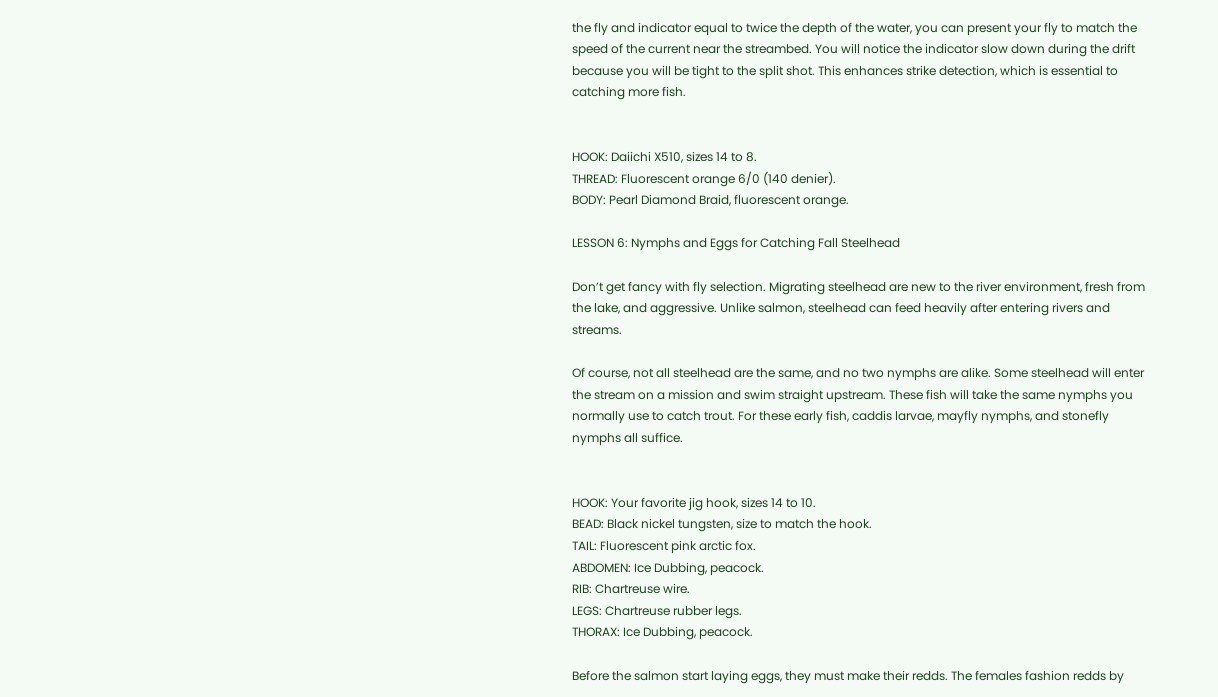the fly and indicator equal to twice the depth of the water, you can present your fly to match the speed of the current near the streambed. You will notice the indicator slow down during the drift because you will be tight to the split shot. This enhances strike detection, which is essential to catching more fish.


HOOK: Daiichi X510, sizes 14 to 8.
THREAD: Fluorescent orange 6/0 (140 denier).
BODY: Pearl Diamond Braid, fluorescent orange.

LESSON 6: Nymphs and Eggs for Catching Fall Steelhead

Don’t get fancy with fly selection. Migrating steelhead are new to the river environment, fresh from the lake, and aggressive. Unlike salmon, steelhead can feed heavily after entering rivers and streams.

Of course, not all steelhead are the same, and no two nymphs are alike. Some steelhead will enter the stream on a mission and swim straight upstream. These fish will take the same nymphs you normally use to catch trout. For these early fish, caddis larvae, mayfly nymphs, and stonefly nymphs all suffice.


HOOK: Your favorite jig hook, sizes 14 to 10.
BEAD: Black nickel tungsten, size to match the hook.
TAIL: Fluorescent pink arctic fox.
ABDOMEN: Ice Dubbing, peacock.
RIB: Chartreuse wire.
LEGS: Chartreuse rubber legs.
THORAX: Ice Dubbing, peacock.

Before the salmon start laying eggs, they must make their redds. The females fashion redds by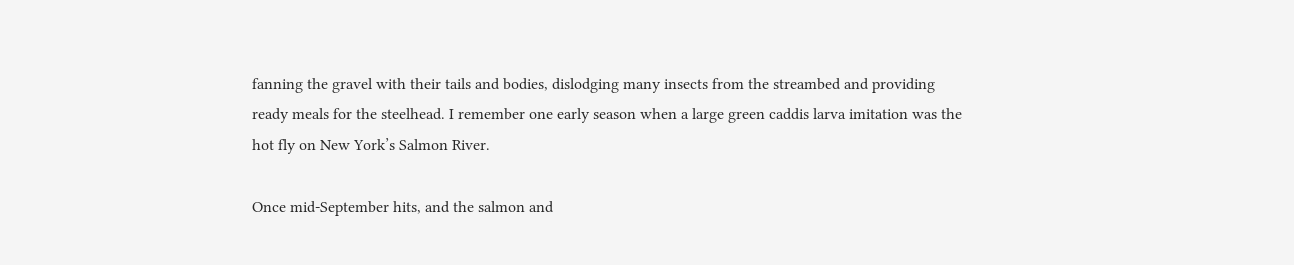fanning the gravel with their tails and bodies, dislodging many insects from the streambed and providing ready meals for the steelhead. I remember one early season when a large green caddis larva imitation was the hot fly on New York’s Salmon River.

Once mid-September hits, and the salmon and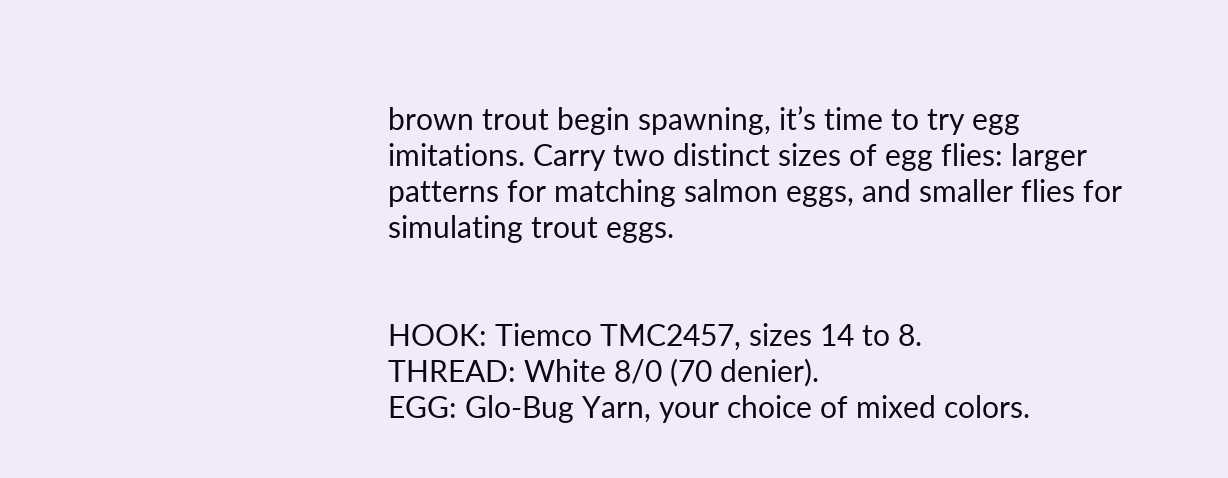brown trout begin spawning, it’s time to try egg imitations. Carry two distinct sizes of egg flies: larger patterns for matching salmon eggs, and smaller flies for simulating trout eggs.


HOOK: Tiemco TMC2457, sizes 14 to 8.
THREAD: White 8/0 (70 denier).
EGG: Glo-Bug Yarn, your choice of mixed colors.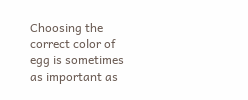Choosing the correct color of egg is sometimes as important as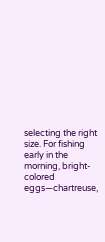selecting the right size. For fishing early in the morning, bright-colored eggs—chartreuse,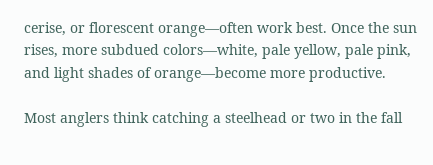cerise, or florescent orange—often work best. Once the sun rises, more subdued colors—white, pale yellow, pale pink, and light shades of orange—become more productive.

Most anglers think catching a steelhead or two in the fall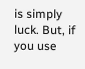is simply luck. But, if you use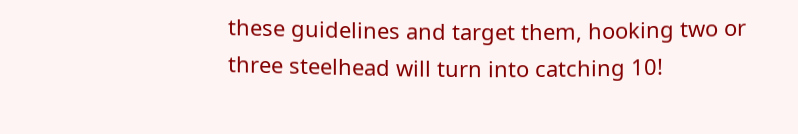these guidelines and target them, hooking two or three steelhead will turn into catching 10!